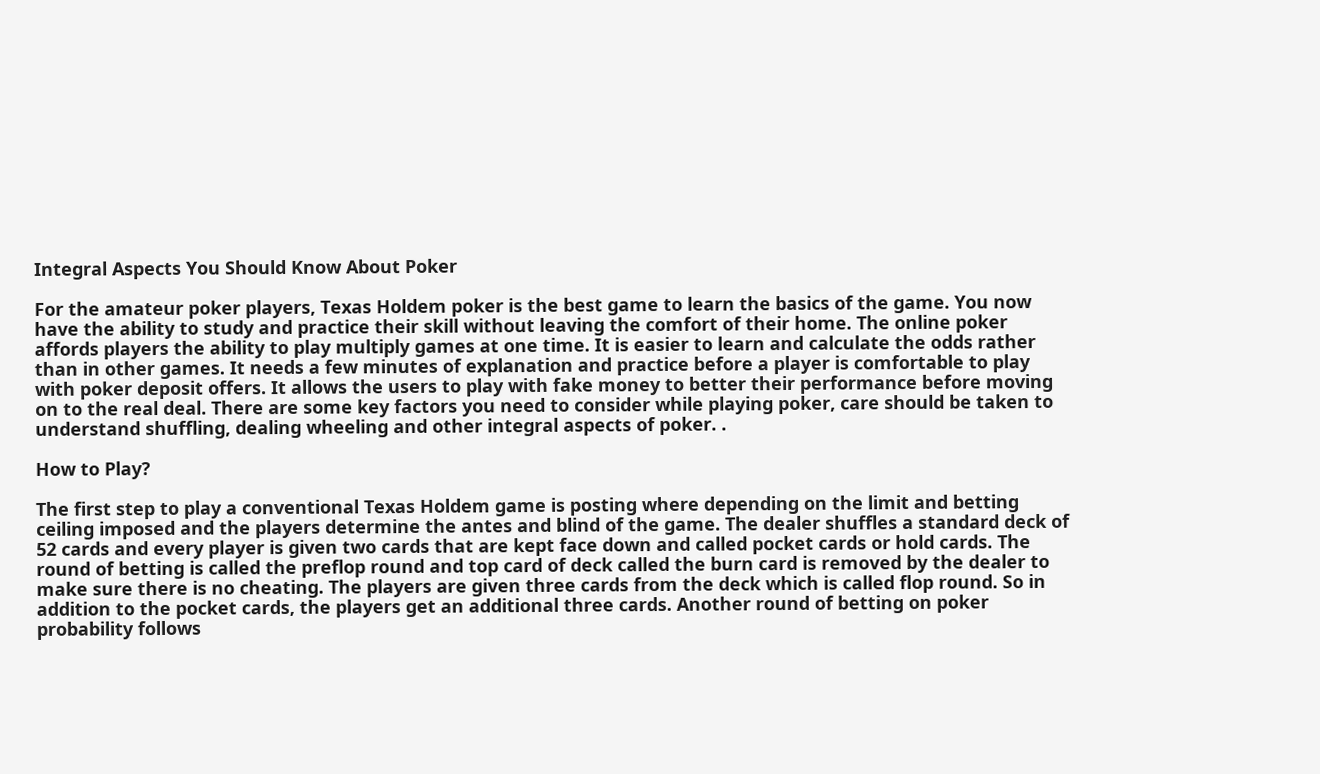Integral Aspects You Should Know About Poker

For the amateur poker players, Texas Holdem poker is the best game to learn the basics of the game. You now have the ability to study and practice their skill without leaving the comfort of their home. The online poker affords players the ability to play multiply games at one time. It is easier to learn and calculate the odds rather than in other games. It needs a few minutes of explanation and practice before a player is comfortable to play with poker deposit offers. It allows the users to play with fake money to better their performance before moving on to the real deal. There are some key factors you need to consider while playing poker, care should be taken to understand shuffling, dealing wheeling and other integral aspects of poker. .

How to Play?

The first step to play a conventional Texas Holdem game is posting where depending on the limit and betting ceiling imposed and the players determine the antes and blind of the game. The dealer shuffles a standard deck of 52 cards and every player is given two cards that are kept face down and called pocket cards or hold cards. The round of betting is called the preflop round and top card of deck called the burn card is removed by the dealer to make sure there is no cheating. The players are given three cards from the deck which is called flop round. So in addition to the pocket cards, the players get an additional three cards. Another round of betting on poker probability follows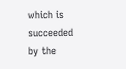which is succeeded by the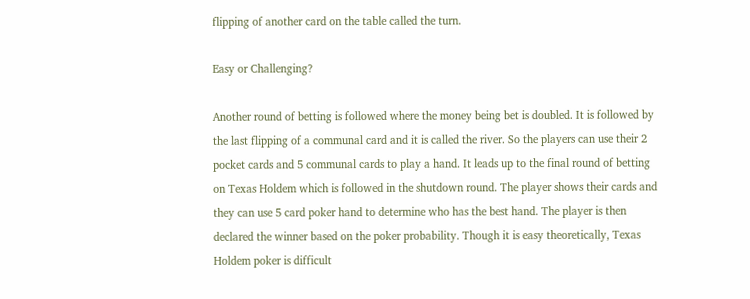flipping of another card on the table called the turn.

Easy or Challenging?

Another round of betting is followed where the money being bet is doubled. It is followed by the last flipping of a communal card and it is called the river. So the players can use their 2 pocket cards and 5 communal cards to play a hand. It leads up to the final round of betting on Texas Holdem which is followed in the shutdown round. The player shows their cards and they can use 5 card poker hand to determine who has the best hand. The player is then declared the winner based on the poker probability. Though it is easy theoretically, Texas Holdem poker is difficult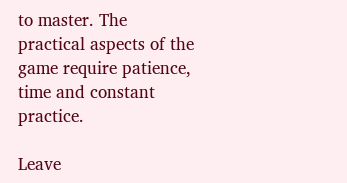to master. The practical aspects of the game require patience, time and constant practice.

Leave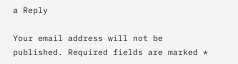a Reply

Your email address will not be published. Required fields are marked *